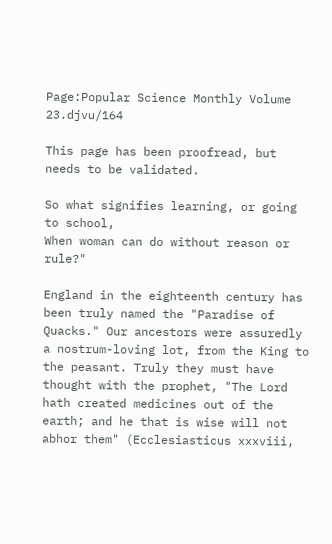Page:Popular Science Monthly Volume 23.djvu/164

This page has been proofread, but needs to be validated.

So what signifies learning, or going to school,
When woman can do without reason or rule?"

England in the eighteenth century has been truly named the "Paradise of Quacks." Our ancestors were assuredly a nostrum-loving lot, from the King to the peasant. Truly they must have thought with the prophet, "The Lord hath created medicines out of the earth; and he that is wise will not abhor them" (Ecclesiasticus xxxviii,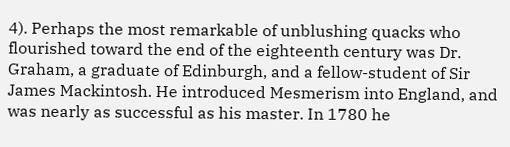4). Perhaps the most remarkable of unblushing quacks who flourished toward the end of the eighteenth century was Dr. Graham, a graduate of Edinburgh, and a fellow-student of Sir James Mackintosh. He introduced Mesmerism into England, and was nearly as successful as his master. In 1780 he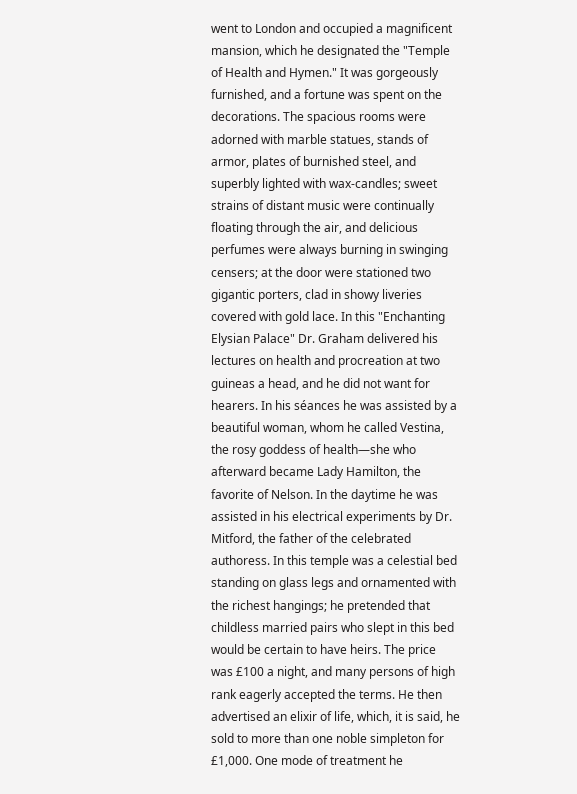went to London and occupied a magnificent mansion, which he designated the "Temple of Health and Hymen." It was gorgeously furnished, and a fortune was spent on the decorations. The spacious rooms were adorned with marble statues, stands of armor, plates of burnished steel, and superbly lighted with wax-candles; sweet strains of distant music were continually floating through the air, and delicious perfumes were always burning in swinging censers; at the door were stationed two gigantic porters, clad in showy liveries covered with gold lace. In this "Enchanting Elysian Palace" Dr. Graham delivered his lectures on health and procreation at two guineas a head, and he did not want for hearers. In his séances he was assisted by a beautiful woman, whom he called Vestina, the rosy goddess of health—she who afterward became Lady Hamilton, the favorite of Nelson. In the daytime he was assisted in his electrical experiments by Dr. Mitford, the father of the celebrated authoress. In this temple was a celestial bed standing on glass legs and ornamented with the richest hangings; he pretended that childless married pairs who slept in this bed would be certain to have heirs. The price was £100 a night, and many persons of high rank eagerly accepted the terms. He then advertised an elixir of life, which, it is said, he sold to more than one noble simpleton for £1,000. One mode of treatment he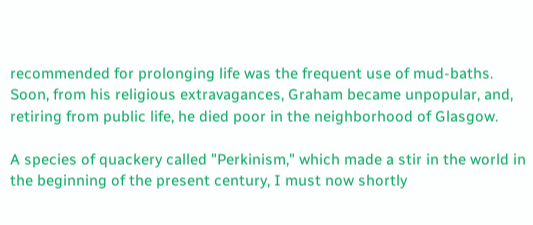recommended for prolonging life was the frequent use of mud-baths. Soon, from his religious extravagances, Graham became unpopular, and, retiring from public life, he died poor in the neighborhood of Glasgow.

A species of quackery called "Perkinism," which made a stir in the world in the beginning of the present century, I must now shortly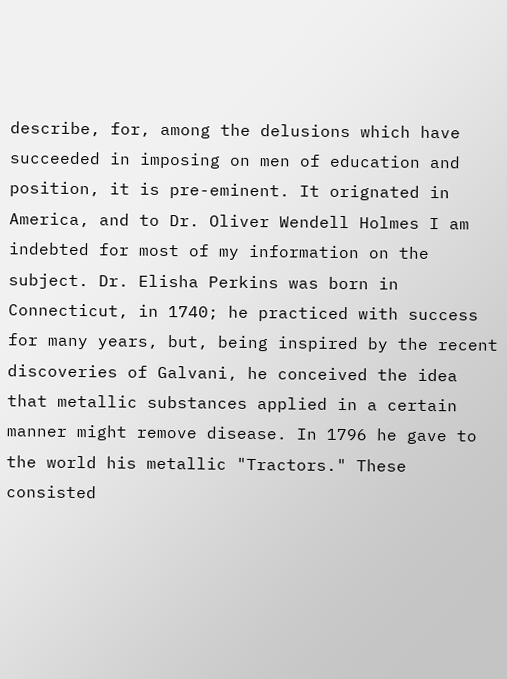describe, for, among the delusions which have succeeded in imposing on men of education and position, it is pre-eminent. It orignated in America, and to Dr. Oliver Wendell Holmes I am indebted for most of my information on the subject. Dr. Elisha Perkins was born in Connecticut, in 1740; he practiced with success for many years, but, being inspired by the recent discoveries of Galvani, he conceived the idea that metallic substances applied in a certain manner might remove disease. In 1796 he gave to the world his metallic "Tractors." These consisted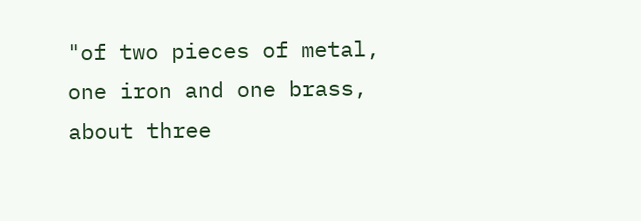"of two pieces of metal, one iron and one brass, about three